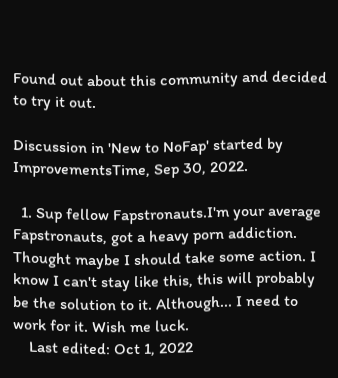Found out about this community and decided to try it out.

Discussion in 'New to NoFap' started by ImprovementsTime, Sep 30, 2022.

  1. Sup fellow Fapstronauts.I'm your average Fapstronauts, got a heavy porn addiction. Thought maybe I should take some action. I know I can't stay like this, this will probably be the solution to it. Although... I need to work for it. Wish me luck.
    Last edited: Oct 1, 2022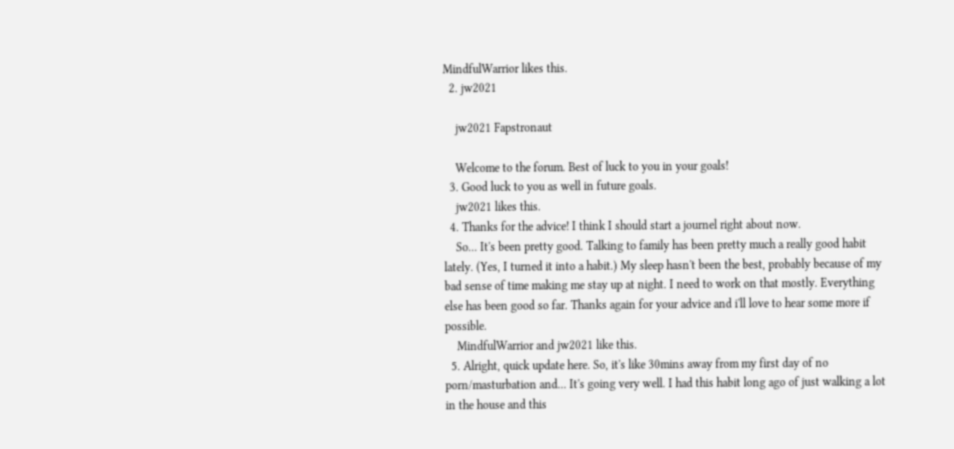MindfulWarrior likes this.
  2. jw2021

    jw2021 Fapstronaut

    Welcome to the forum. Best of luck to you in your goals!
  3. Good luck to you as well in future goals.
    jw2021 likes this.
  4. Thanks for the advice! I think I should start a journel right about now.
    So... It's been pretty good. Talking to family has been pretty much a really good habit lately. (Yes, I turned it into a habit.) My sleep hasn't been the best, probably because of my bad sense of time making me stay up at night. I need to work on that mostly. Everything else has been good so far. Thanks again for your advice and i'll love to hear some more if possible.
    MindfulWarrior and jw2021 like this.
  5. Alright, quick update here. So, it's like 30mins away from my first day of no porn/masturbation and... It's going very well. I had this habit long ago of just walking a lot in the house and this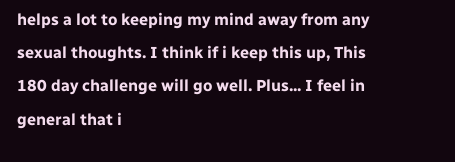helps a lot to keeping my mind away from any sexual thoughts. I think if i keep this up, This 180 day challenge will go well. Plus... I feel in general that i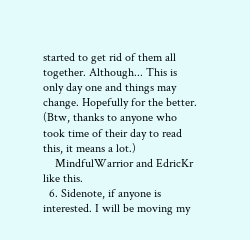started to get rid of them all together. Although... This is only day one and things may change. Hopefully for the better. (Btw, thanks to anyone who took time of their day to read this, it means a lot.)
    MindfulWarrior and EdricKr like this.
  6. Sidenote, if anyone is interested. I will be moving my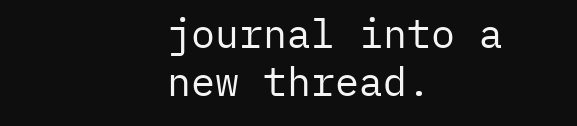journal into a new thread.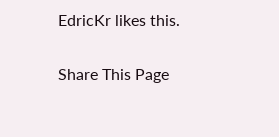EdricKr likes this.

Share This Page